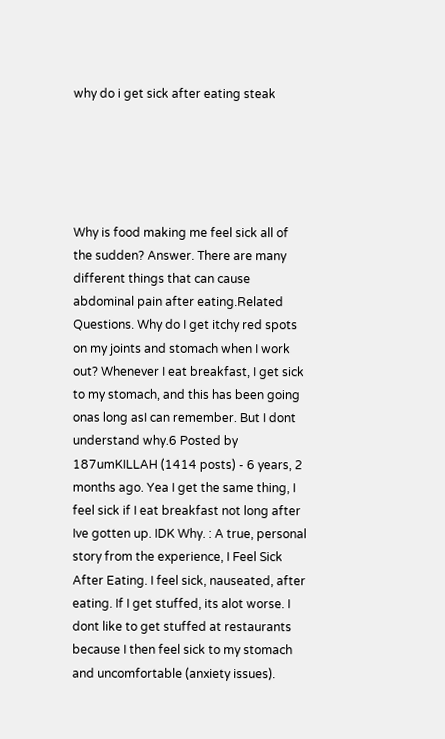why do i get sick after eating steak





Why is food making me feel sick all of the sudden? Answer. There are many different things that can cause abdominal pain after eating.Related Questions. Why do I get itchy red spots on my joints and stomach when I work out? Whenever I eat breakfast, I get sick to my stomach, and this has been going onas long asI can remember. But I dont understand why.6 Posted by 187umKILLAH (1414 posts) - 6 years, 2 months ago. Yea I get the same thing, I feel sick if I eat breakfast not long after Ive gotten up. IDK Why. : A true, personal story from the experience, I Feel Sick After Eating. I feel sick, nauseated, after eating. If I get stuffed, its alot worse. I dont like to get stuffed at restaurants because I then feel sick to my stomach and uncomfortable (anxiety issues).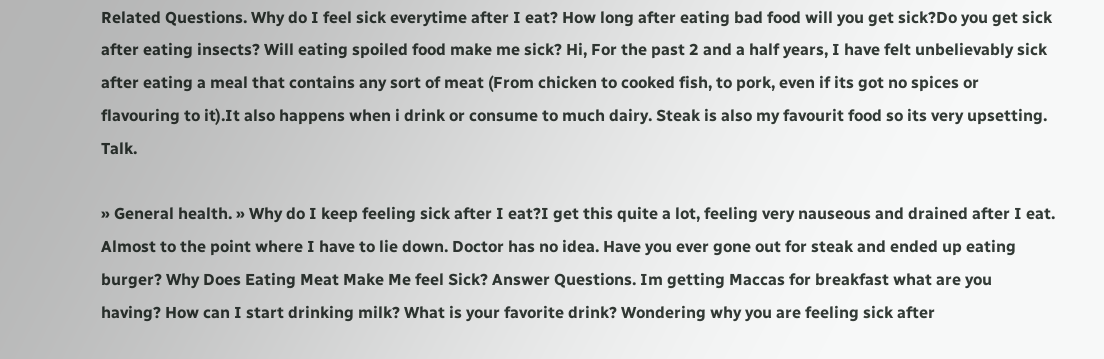Related Questions. Why do I feel sick everytime after I eat? How long after eating bad food will you get sick?Do you get sick after eating insects? Will eating spoiled food make me sick? Hi, For the past 2 and a half years, I have felt unbelievably sick after eating a meal that contains any sort of meat (From chicken to cooked fish, to pork, even if its got no spices or flavouring to it).It also happens when i drink or consume to much dairy. Steak is also my favourit food so its very upsetting. Talk.

» General health. » Why do I keep feeling sick after I eat?I get this quite a lot, feeling very nauseous and drained after I eat. Almost to the point where I have to lie down. Doctor has no idea. Have you ever gone out for steak and ended up eating burger? Why Does Eating Meat Make Me feel Sick? Answer Questions. Im getting Maccas for breakfast what are you having? How can I start drinking milk? What is your favorite drink? Wondering why you are feeling sick after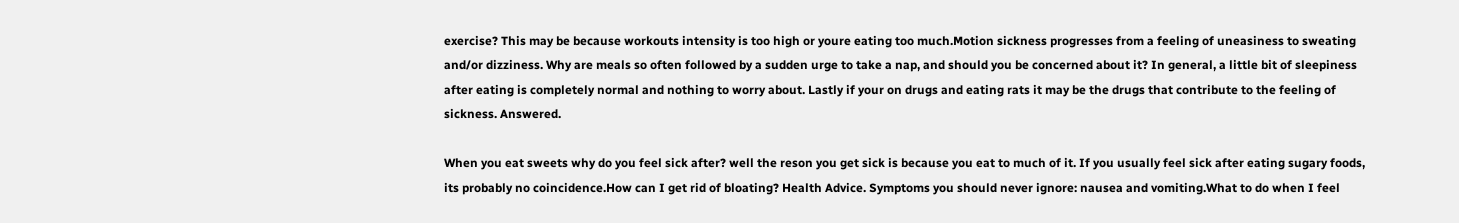exercise? This may be because workouts intensity is too high or youre eating too much.Motion sickness progresses from a feeling of uneasiness to sweating and/or dizziness. Why are meals so often followed by a sudden urge to take a nap, and should you be concerned about it? In general, a little bit of sleepiness after eating is completely normal and nothing to worry about. Lastly if your on drugs and eating rats it may be the drugs that contribute to the feeling of sickness. Answered.

When you eat sweets why do you feel sick after? well the reson you get sick is because you eat to much of it. If you usually feel sick after eating sugary foods, its probably no coincidence.How can I get rid of bloating? Health Advice. Symptoms you should never ignore: nausea and vomiting.What to do when I feel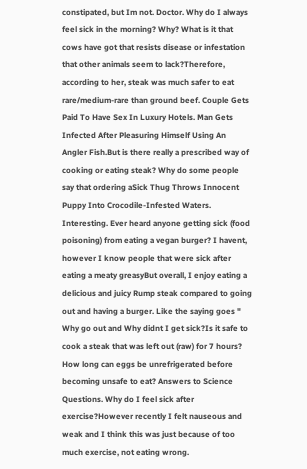constipated, but Im not. Doctor. Why do I always feel sick in the morning? Why? What is it that cows have got that resists disease or infestation that other animals seem to lack?Therefore, according to her, steak was much safer to eat rare/medium-rare than ground beef. Couple Gets Paid To Have Sex In Luxury Hotels. Man Gets Infected After Pleasuring Himself Using An Angler Fish.But is there really a prescribed way of cooking or eating steak? Why do some people say that ordering aSick Thug Throws Innocent Puppy Into Crocodile-Infested Waters. Interesting. Ever heard anyone getting sick (food poisoning) from eating a vegan burger? I havent, however I know people that were sick after eating a meaty greasyBut overall, I enjoy eating a delicious and juicy Rump steak compared to going out and having a burger. Like the saying goes " Why go out and Why didnt I get sick?Is it safe to cook a steak that was left out (raw) for 7 hours? How long can eggs be unrefrigerated before becoming unsafe to eat? Answers to Science Questions. Why do I feel sick after exercise?However recently I felt nauseous and weak and I think this was just because of too much exercise, not eating wrong.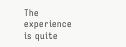The experience is quite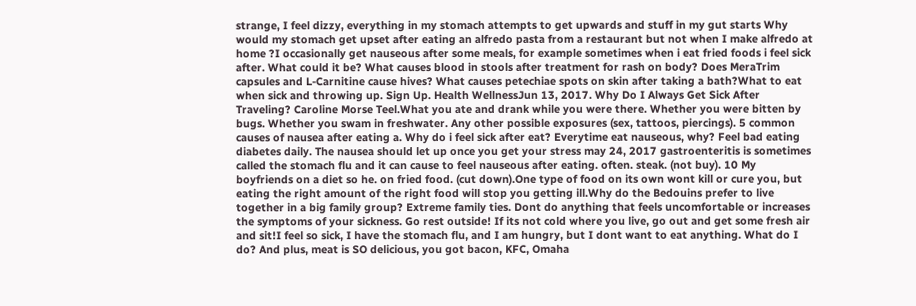strange, I feel dizzy, everything in my stomach attempts to get upwards and stuff in my gut starts Why would my stomach get upset after eating an alfredo pasta from a restaurant but not when I make alfredo at home ?I occasionally get nauseous after some meals, for example sometimes when i eat fried foods i feel sick after. What could it be? What causes blood in stools after treatment for rash on body? Does MeraTrim capsules and L-Carnitine cause hives? What causes petechiae spots on skin after taking a bath?What to eat when sick and throwing up. Sign Up. Health WellnessJun 13, 2017. Why Do I Always Get Sick After Traveling? Caroline Morse Teel.What you ate and drank while you were there. Whether you were bitten by bugs. Whether you swam in freshwater. Any other possible exposures (sex, tattoos, piercings). 5 common causes of nausea after eating a. Why do i feel sick after eat? Everytime eat nauseous, why? Feel bad eating diabetes daily. The nausea should let up once you get your stress may 24, 2017 gastroenteritis is sometimes called the stomach flu and it can cause to feel nauseous after eating. often. steak. (not buy). 10 My boyfriends on a diet so he. on fried food. (cut down).One type of food on its own wont kill or cure you, but eating the right amount of the right food will stop you getting ill.Why do the Bedouins prefer to live together in a big family group? Extreme family ties. Dont do anything that feels uncomfortable or increases the symptoms of your sickness. Go rest outside! If its not cold where you live, go out and get some fresh air and sit!I feel so sick, I have the stomach flu, and I am hungry, but I dont want to eat anything. What do I do? And plus, meat is SO delicious, you got bacon, KFC, Omaha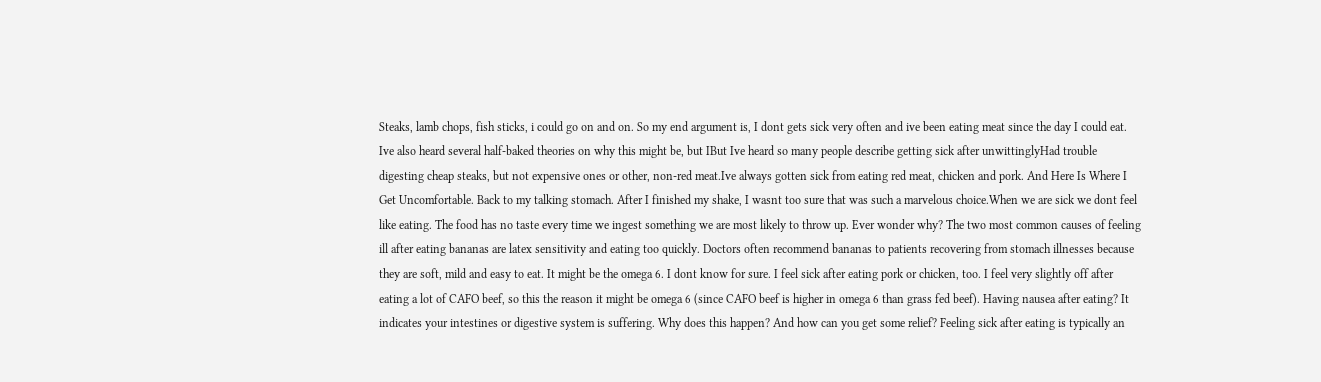Steaks, lamb chops, fish sticks, i could go on and on. So my end argument is, I dont gets sick very often and ive been eating meat since the day I could eat. Ive also heard several half-baked theories on why this might be, but IBut Ive heard so many people describe getting sick after unwittinglyHad trouble digesting cheap steaks, but not expensive ones or other, non-red meat.Ive always gotten sick from eating red meat, chicken and pork. And Here Is Where I Get Uncomfortable. Back to my talking stomach. After I finished my shake, I wasnt too sure that was such a marvelous choice.When we are sick we dont feel like eating. The food has no taste every time we ingest something we are most likely to throw up. Ever wonder why? The two most common causes of feeling ill after eating bananas are latex sensitivity and eating too quickly. Doctors often recommend bananas to patients recovering from stomach illnesses because they are soft, mild and easy to eat. It might be the omega 6. I dont know for sure. I feel sick after eating pork or chicken, too. I feel very slightly off after eating a lot of CAFO beef, so this the reason it might be omega 6 (since CAFO beef is higher in omega 6 than grass fed beef). Having nausea after eating? It indicates your intestines or digestive system is suffering. Why does this happen? And how can you get some relief? Feeling sick after eating is typically an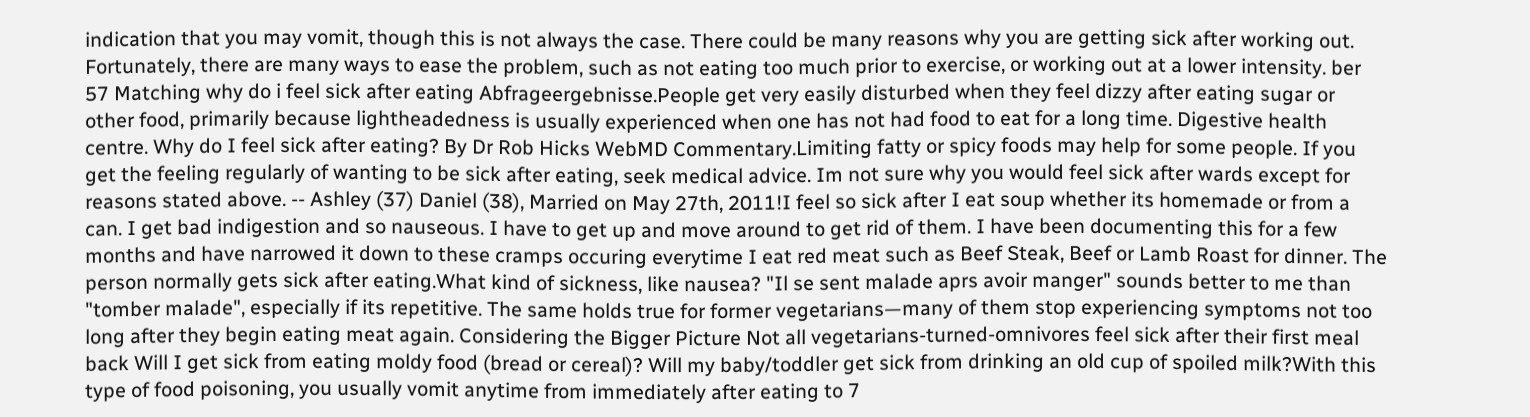indication that you may vomit, though this is not always the case. There could be many reasons why you are getting sick after working out. Fortunately, there are many ways to ease the problem, such as not eating too much prior to exercise, or working out at a lower intensity. ber 57 Matching why do i feel sick after eating Abfrageergebnisse.People get very easily disturbed when they feel dizzy after eating sugar or other food, primarily because lightheadedness is usually experienced when one has not had food to eat for a long time. Digestive health centre. Why do I feel sick after eating? By Dr Rob Hicks WebMD Commentary.Limiting fatty or spicy foods may help for some people. If you get the feeling regularly of wanting to be sick after eating, seek medical advice. Im not sure why you would feel sick after wards except for reasons stated above. -- Ashley (37) Daniel (38), Married on May 27th, 2011!I feel so sick after I eat soup whether its homemade or from a can. I get bad indigestion and so nauseous. I have to get up and move around to get rid of them. I have been documenting this for a few months and have narrowed it down to these cramps occuring everytime I eat red meat such as Beef Steak, Beef or Lamb Roast for dinner. The person normally gets sick after eating.What kind of sickness, like nausea? "Il se sent malade aprs avoir manger" sounds better to me than "tomber malade", especially if its repetitive. The same holds true for former vegetarians—many of them stop experiencing symptoms not too long after they begin eating meat again. Considering the Bigger Picture Not all vegetarians-turned-omnivores feel sick after their first meal back Will I get sick from eating moldy food (bread or cereal)? Will my baby/toddler get sick from drinking an old cup of spoiled milk?With this type of food poisoning, you usually vomit anytime from immediately after eating to 7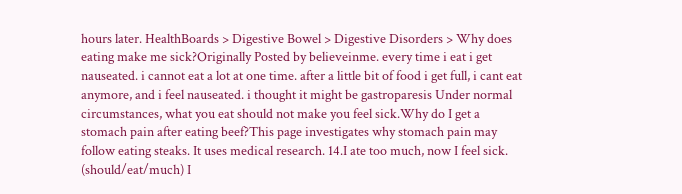hours later. HealthBoards > Digestive Bowel > Digestive Disorders > Why does eating make me sick?Originally Posted by believeinme. every time i eat i get nauseated. i cannot eat a lot at one time. after a little bit of food i get full, i cant eat anymore, and i feel nauseated. i thought it might be gastroparesis Under normal circumstances, what you eat should not make you feel sick.Why do I get a stomach pain after eating beef?This page investigates why stomach pain may follow eating steaks. It uses medical research. 14.I ate too much, now I feel sick. (should/eat/much) I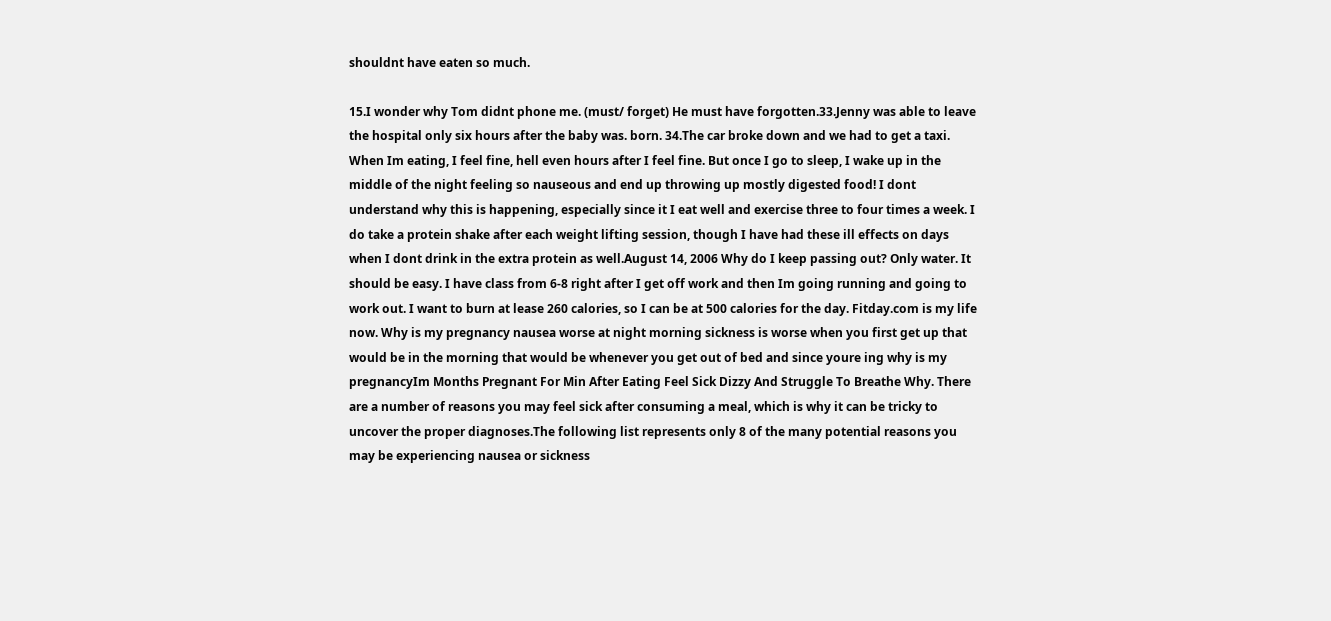shouldnt have eaten so much.

15.I wonder why Tom didnt phone me. (must/ forget) He must have forgotten.33.Jenny was able to leave the hospital only six hours after the baby was. born. 34.The car broke down and we had to get a taxi. When Im eating, I feel fine, hell even hours after I feel fine. But once I go to sleep, I wake up in the middle of the night feeling so nauseous and end up throwing up mostly digested food! I dont understand why this is happening, especially since it I eat well and exercise three to four times a week. I do take a protein shake after each weight lifting session, though I have had these ill effects on days when I dont drink in the extra protein as well.August 14, 2006 Why do I keep passing out? Only water. It should be easy. I have class from 6-8 right after I get off work and then Im going running and going to work out. I want to burn at lease 260 calories, so I can be at 500 calories for the day. Fitday.com is my life now. Why is my pregnancy nausea worse at night morning sickness is worse when you first get up that would be in the morning that would be whenever you get out of bed and since youre ing why is my pregnancyIm Months Pregnant For Min After Eating Feel Sick Dizzy And Struggle To Breathe Why. There are a number of reasons you may feel sick after consuming a meal, which is why it can be tricky to uncover the proper diagnoses.The following list represents only 8 of the many potential reasons you may be experiencing nausea or sickness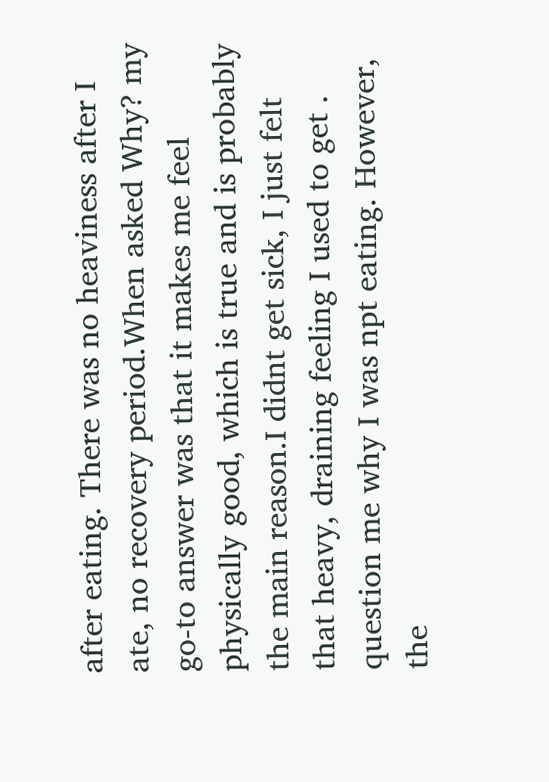after eating. There was no heaviness after I ate, no recovery period.When asked Why? my go-to answer was that it makes me feel physically good, which is true and is probably the main reason.I didnt get sick, I just felt that heavy, draining feeling I used to get . question me why I was npt eating. However, the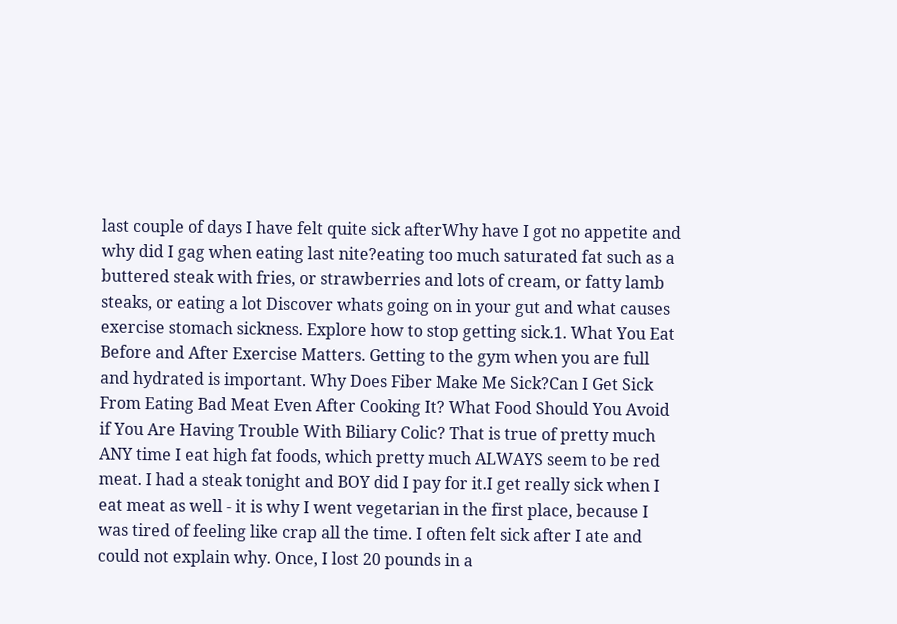last couple of days I have felt quite sick afterWhy have I got no appetite and why did I gag when eating last nite?eating too much saturated fat such as a buttered steak with fries, or strawberries and lots of cream, or fatty lamb steaks, or eating a lot Discover whats going on in your gut and what causes exercise stomach sickness. Explore how to stop getting sick.1. What You Eat Before and After Exercise Matters. Getting to the gym when you are full and hydrated is important. Why Does Fiber Make Me Sick?Can I Get Sick From Eating Bad Meat Even After Cooking It? What Food Should You Avoid if You Are Having Trouble With Biliary Colic? That is true of pretty much ANY time I eat high fat foods, which pretty much ALWAYS seem to be red meat. I had a steak tonight and BOY did I pay for it.I get really sick when I eat meat as well - it is why I went vegetarian in the first place, because I was tired of feeling like crap all the time. I often felt sick after I ate and could not explain why. Once, I lost 20 pounds in a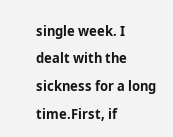single week. I dealt with the sickness for a long time.First, if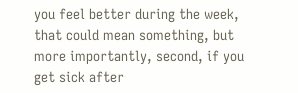you feel better during the week, that could mean something, but more importantly, second, if you get sick after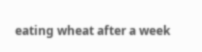eating wheat after a week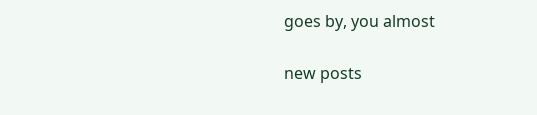goes by, you almost

new posts